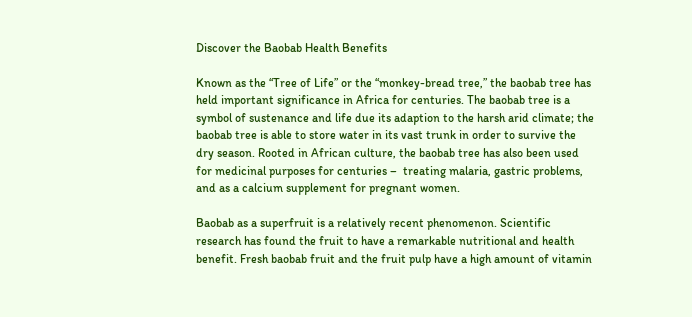Discover the Baobab Health Benefits

Known as the “Tree of Life” or the “monkey-bread tree,” the baobab tree has held important significance in Africa for centuries. The baobab tree is a symbol of sustenance and life due its adaption to the harsh arid climate; the baobab tree is able to store water in its vast trunk in order to survive the dry season. Rooted in African culture, the baobab tree has also been used for medicinal purposes for centuries –  treating malaria, gastric problems, and as a calcium supplement for pregnant women.

Baobab as a superfruit is a relatively recent phenomenon. Scientific research has found the fruit to have a remarkable nutritional and health benefit. Fresh baobab fruit and the fruit pulp have a high amount of vitamin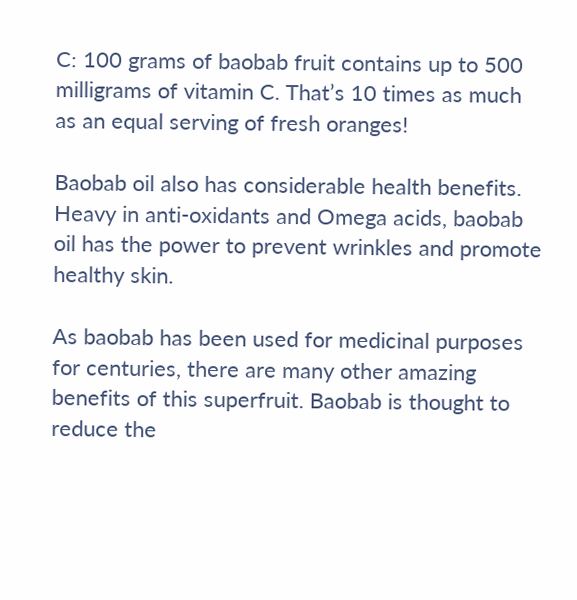C: 100 grams of baobab fruit contains up to 500 milligrams of vitamin C. That’s 10 times as much as an equal serving of fresh oranges!

Baobab oil also has considerable health benefits. Heavy in anti-oxidants and Omega acids, baobab oil has the power to prevent wrinkles and promote healthy skin.

As baobab has been used for medicinal purposes for centuries, there are many other amazing benefits of this superfruit. Baobab is thought to reduce the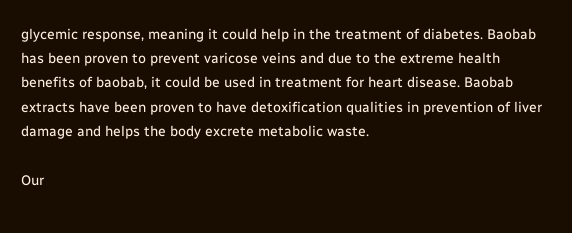glycemic response, meaning it could help in the treatment of diabetes. Baobab has been proven to prevent varicose veins and due to the extreme health benefits of baobab, it could be used in treatment for heart disease. Baobab extracts have been proven to have detoxification qualities in prevention of liver damage and helps the body excrete metabolic waste.

Our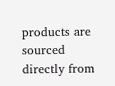products are sourced directly from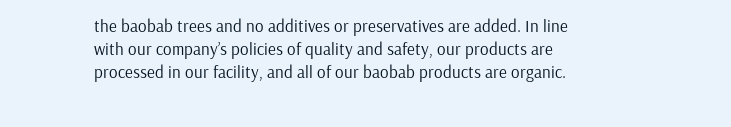the baobab trees and no additives or preservatives are added. In line with our company’s policies of quality and safety, our products are processed in our facility, and all of our baobab products are organic.